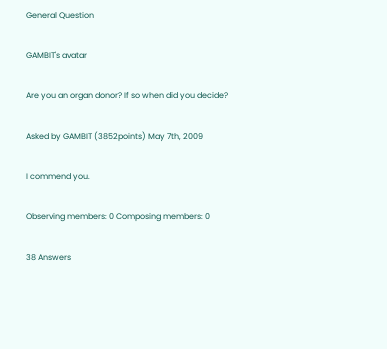General Question

GAMBIT's avatar

Are you an organ donor? If so when did you decide?

Asked by GAMBIT (3852points) May 7th, 2009

I commend you.

Observing members: 0 Composing members: 0

38 Answers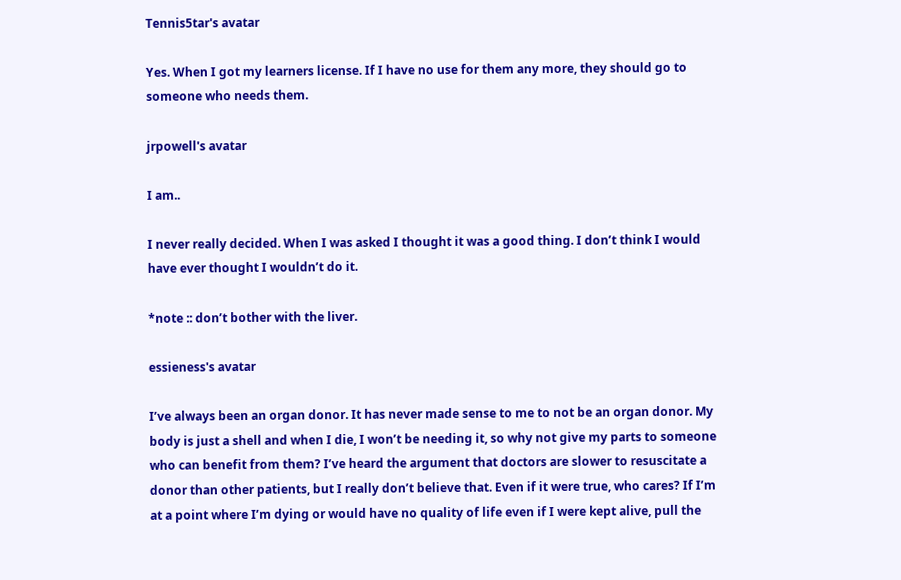Tennis5tar's avatar

Yes. When I got my learners license. If I have no use for them any more, they should go to someone who needs them.

jrpowell's avatar

I am..

I never really decided. When I was asked I thought it was a good thing. I don’t think I would have ever thought I wouldn’t do it.

*note :: don’t bother with the liver.

essieness's avatar

I’ve always been an organ donor. It has never made sense to me to not be an organ donor. My body is just a shell and when I die, I won’t be needing it, so why not give my parts to someone who can benefit from them? I’ve heard the argument that doctors are slower to resuscitate a donor than other patients, but I really don’t believe that. Even if it were true, who cares? If I’m at a point where I’m dying or would have no quality of life even if I were kept alive, pull the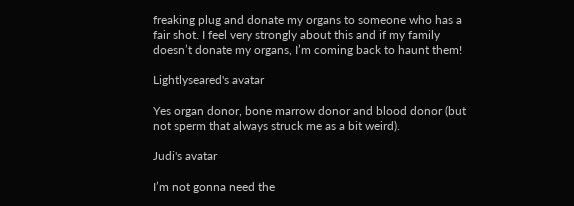freaking plug and donate my organs to someone who has a fair shot. I feel very strongly about this and if my family doesn’t donate my organs, I’m coming back to haunt them!

Lightlyseared's avatar

Yes organ donor, bone marrow donor and blood donor (but not sperm that always struck me as a bit weird).

Judi's avatar

I’m not gonna need the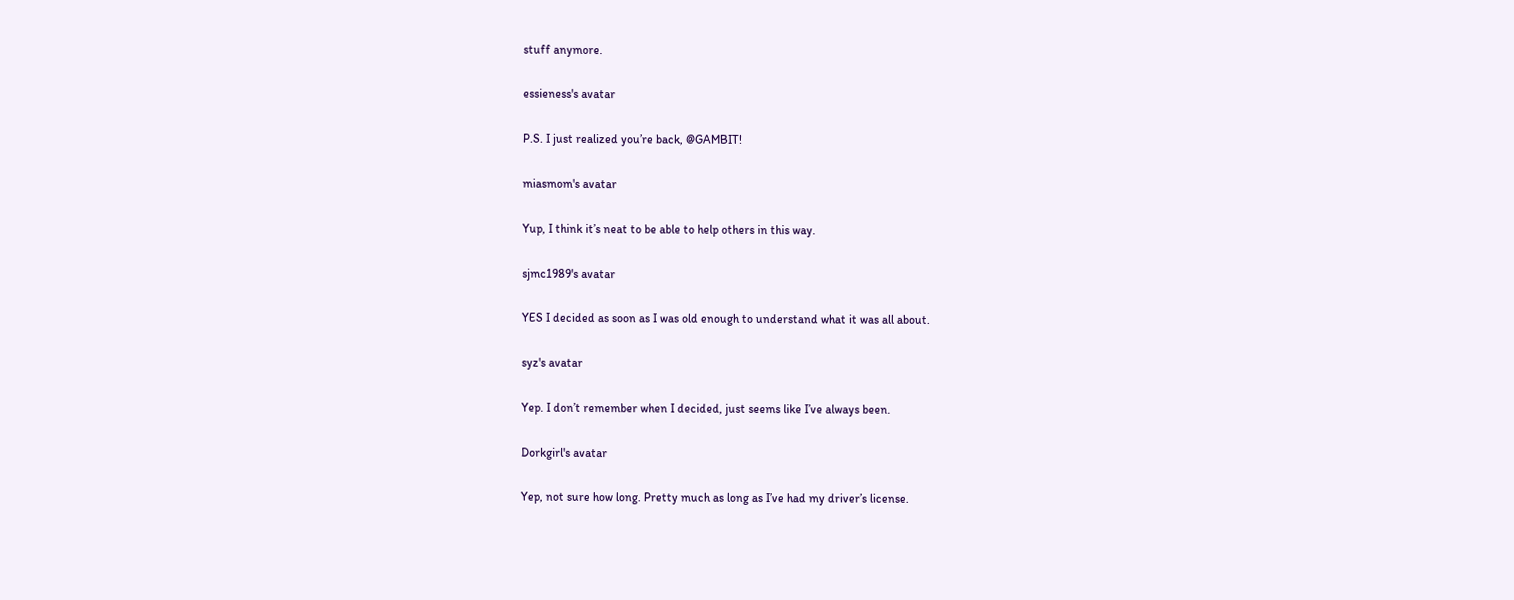stuff anymore.

essieness's avatar

P.S. I just realized you’re back, @GAMBIT!

miasmom's avatar

Yup, I think it’s neat to be able to help others in this way.

sjmc1989's avatar

YES I decided as soon as I was old enough to understand what it was all about.

syz's avatar

Yep. I don’t remember when I decided, just seems like I’ve always been.

Dorkgirl's avatar

Yep, not sure how long. Pretty much as long as I’ve had my driver’s license.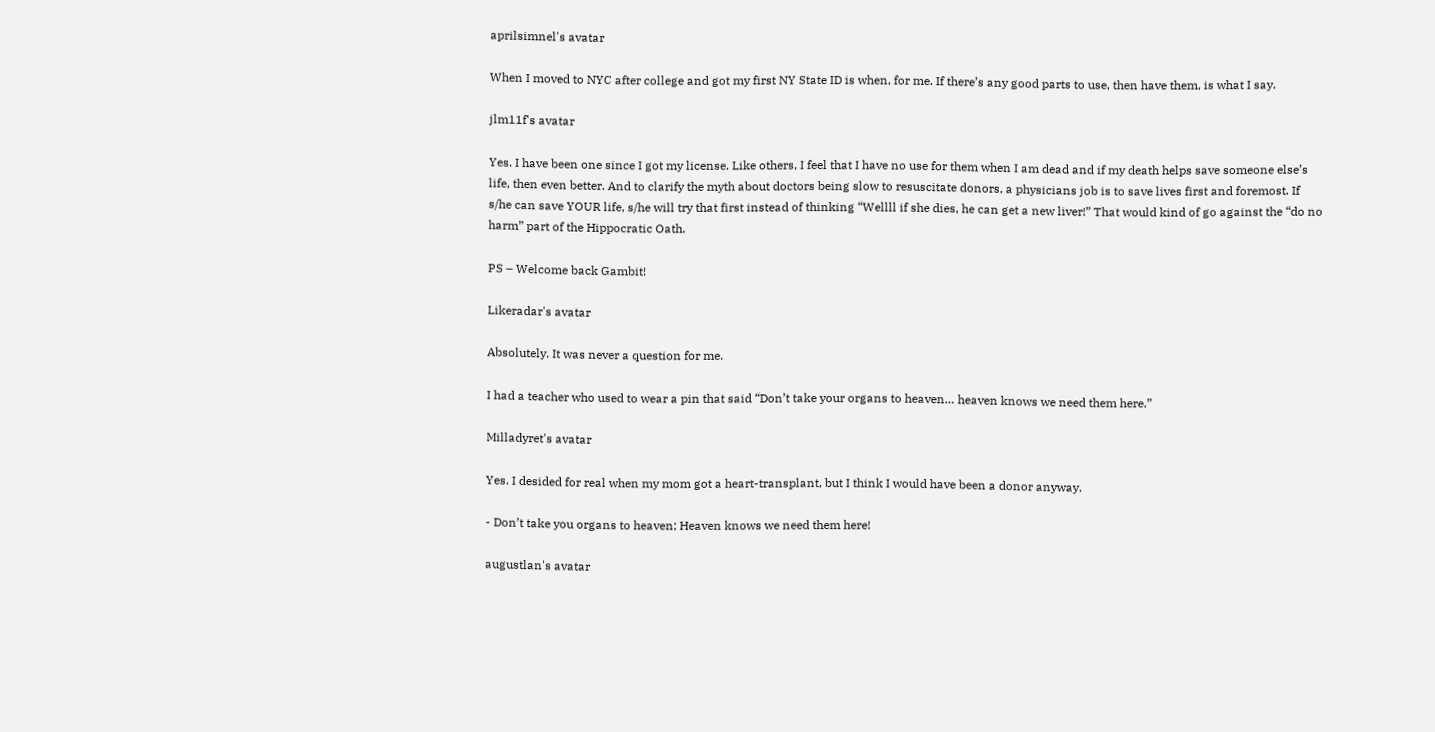aprilsimnel's avatar

When I moved to NYC after college and got my first NY State ID is when, for me. If there’s any good parts to use, then have them, is what I say.

jlm11f's avatar

Yes. I have been one since I got my license. Like others, I feel that I have no use for them when I am dead and if my death helps save someone else’s life, then even better. And to clarify the myth about doctors being slow to resuscitate donors, a physicians job is to save lives first and foremost. If s/he can save YOUR life, s/he will try that first instead of thinking “Wellll if she dies, he can get a new liver!” That would kind of go against the “do no harm” part of the Hippocratic Oath.

PS – Welcome back Gambit!

Likeradar's avatar

Absolutely. It was never a question for me.

I had a teacher who used to wear a pin that said “Don’t take your organs to heaven… heaven knows we need them here.”

Milladyret's avatar

Yes. I desided for real when my mom got a heart-transplant, but I think I would have been a donor anyway.

- Don’t take you organs to heaven; Heaven knows we need them here!

augustlan's avatar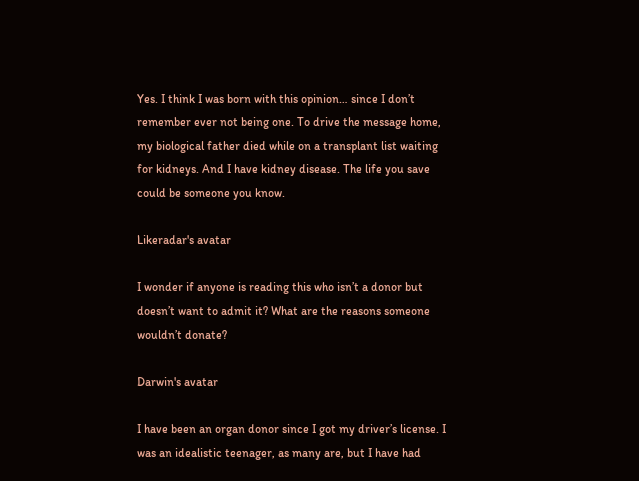Yes. I think I was born with this opinion… since I don’t remember ever not being one. To drive the message home, my biological father died while on a transplant list waiting for kidneys. And I have kidney disease. The life you save could be someone you know.

Likeradar's avatar

I wonder if anyone is reading this who isn’t a donor but doesn’t want to admit it? What are the reasons someone wouldn’t donate?

Darwin's avatar

I have been an organ donor since I got my driver’s license. I was an idealistic teenager, as many are, but I have had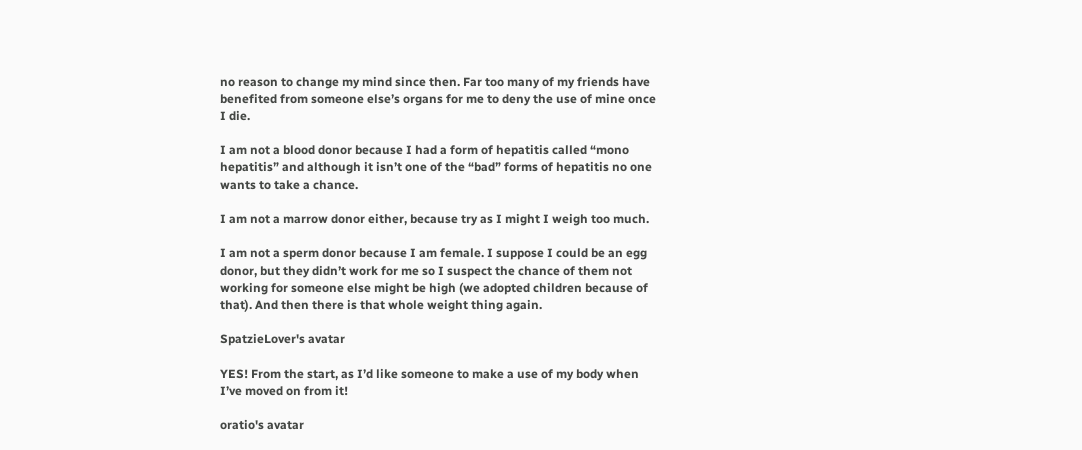no reason to change my mind since then. Far too many of my friends have benefited from someone else’s organs for me to deny the use of mine once I die.

I am not a blood donor because I had a form of hepatitis called “mono hepatitis” and although it isn’t one of the “bad” forms of hepatitis no one wants to take a chance.

I am not a marrow donor either, because try as I might I weigh too much.

I am not a sperm donor because I am female. I suppose I could be an egg donor, but they didn’t work for me so I suspect the chance of them not working for someone else might be high (we adopted children because of that). And then there is that whole weight thing again.

SpatzieLover's avatar

YES! From the start, as I’d like someone to make a use of my body when I’ve moved on from it!

oratio's avatar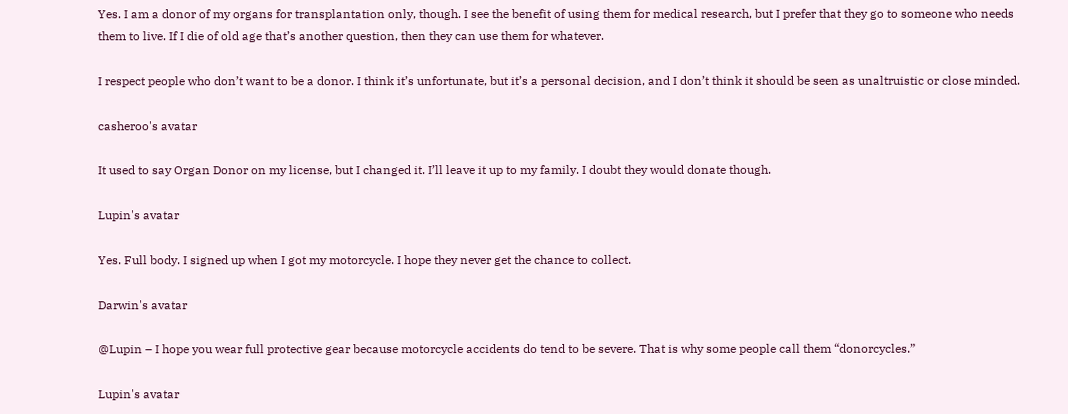Yes. I am a donor of my organs for transplantation only, though. I see the benefit of using them for medical research, but I prefer that they go to someone who needs them to live. If I die of old age that’s another question, then they can use them for whatever.

I respect people who don’t want to be a donor. I think it’s unfortunate, but it’s a personal decision, and I don’t think it should be seen as unaltruistic or close minded.

casheroo's avatar

It used to say Organ Donor on my license, but I changed it. I’ll leave it up to my family. I doubt they would donate though.

Lupin's avatar

Yes. Full body. I signed up when I got my motorcycle. I hope they never get the chance to collect.

Darwin's avatar

@Lupin – I hope you wear full protective gear because motorcycle accidents do tend to be severe. That is why some people call them “donorcycles.”

Lupin's avatar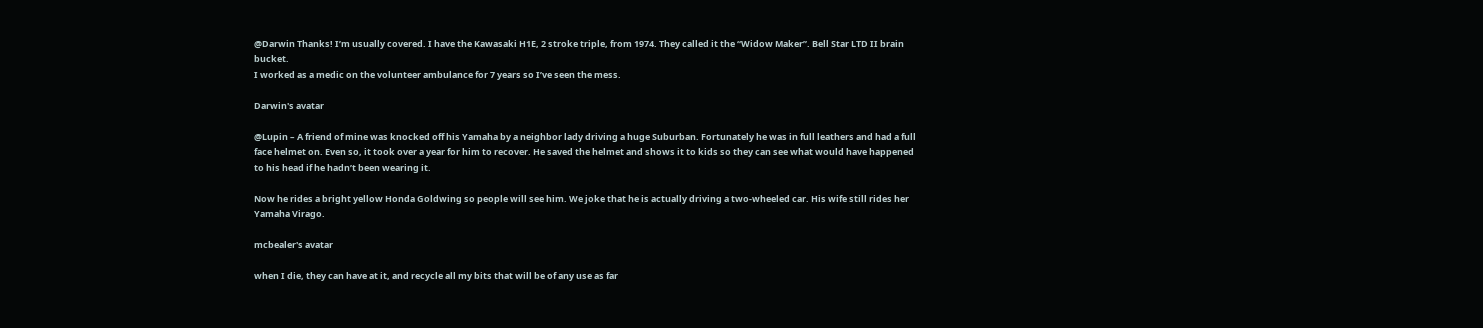@Darwin Thanks! I’m usually covered. I have the Kawasaki H1E, 2 stroke triple, from 1974. They called it the “Widow Maker”. Bell Star LTD II brain bucket.
I worked as a medic on the volunteer ambulance for 7 years so I’ve seen the mess.

Darwin's avatar

@Lupin – A friend of mine was knocked off his Yamaha by a neighbor lady driving a huge Suburban. Fortunately he was in full leathers and had a full face helmet on. Even so, it took over a year for him to recover. He saved the helmet and shows it to kids so they can see what would have happened to his head if he hadn’t been wearing it.

Now he rides a bright yellow Honda Goldwing so people will see him. We joke that he is actually driving a two-wheeled car. His wife still rides her Yamaha Virago.

mcbealer's avatar

when I die, they can have at it, and recycle all my bits that will be of any use as far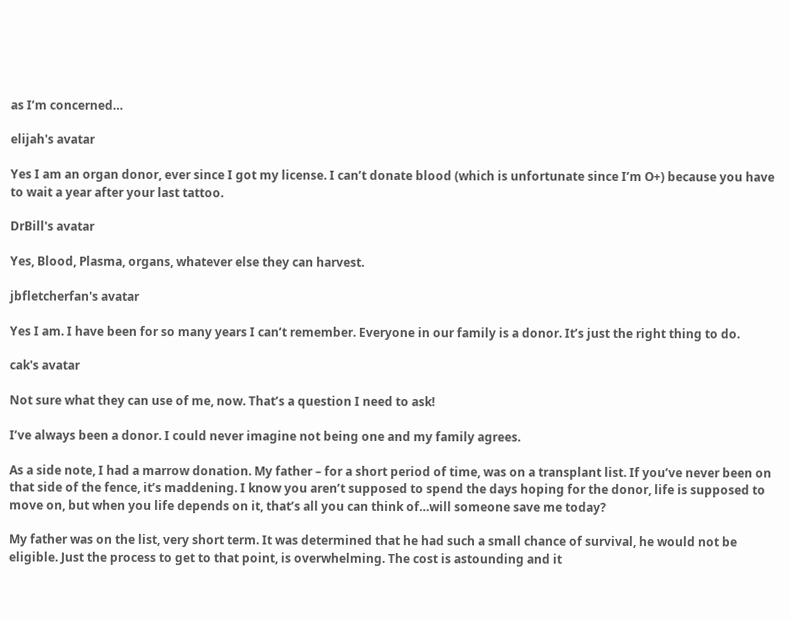as I’m concerned…

elijah's avatar

Yes I am an organ donor, ever since I got my license. I can’t donate blood (which is unfortunate since I’m O+) because you have to wait a year after your last tattoo.

DrBill's avatar

Yes, Blood, Plasma, organs, whatever else they can harvest.

jbfletcherfan's avatar

Yes I am. I have been for so many years I can’t remember. Everyone in our family is a donor. It’s just the right thing to do.

cak's avatar

Not sure what they can use of me, now. That’s a question I need to ask!

I’ve always been a donor. I could never imagine not being one and my family agrees.

As a side note, I had a marrow donation. My father – for a short period of time, was on a transplant list. If you’ve never been on that side of the fence, it’s maddening. I know you aren’t supposed to spend the days hoping for the donor, life is supposed to move on, but when you life depends on it, that’s all you can think of…will someone save me today?

My father was on the list, very short term. It was determined that he had such a small chance of survival, he would not be eligible. Just the process to get to that point, is overwhelming. The cost is astounding and it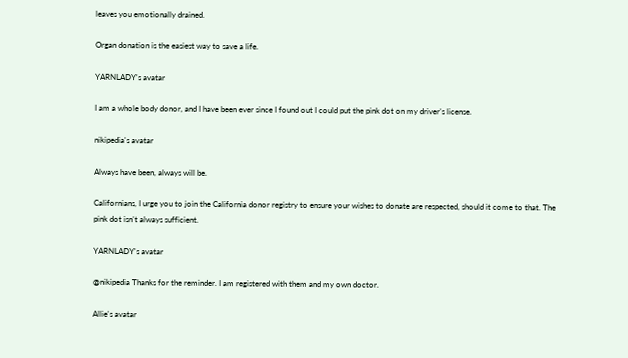leaves you emotionally drained.

Organ donation is the easiest way to save a life.

YARNLADY's avatar

I am a whole body donor, and I have been ever since I found out I could put the pink dot on my driver’s license.

nikipedia's avatar

Always have been, always will be.

Californians, I urge you to join the California donor registry to ensure your wishes to donate are respected, should it come to that. The pink dot isn’t always sufficient.

YARNLADY's avatar

@nikipedia Thanks for the reminder. I am registered with them and my own doctor.

Allie's avatar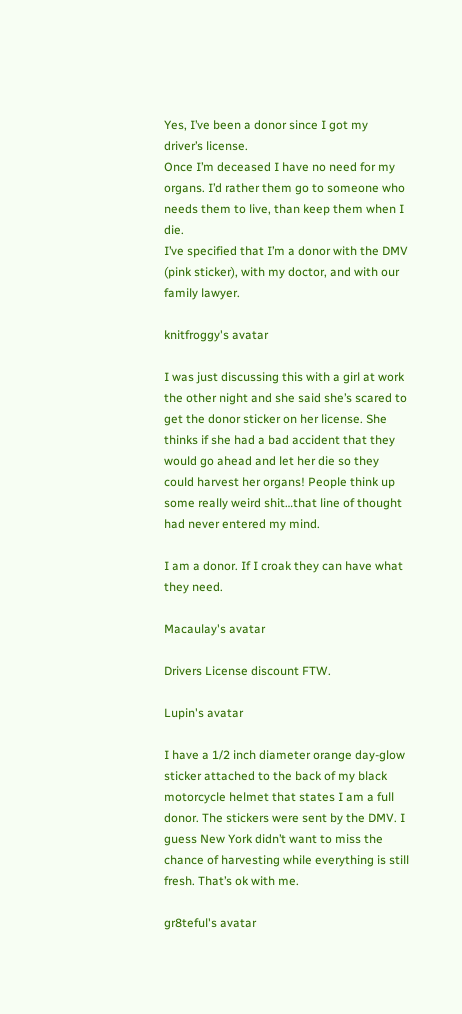Yes, I’ve been a donor since I got my driver’s license.
Once I’m deceased I have no need for my organs. I’d rather them go to someone who needs them to live, than keep them when I die.
I’ve specified that I’m a donor with the DMV (pink sticker), with my doctor, and with our family lawyer.

knitfroggy's avatar

I was just discussing this with a girl at work the other night and she said she’s scared to get the donor sticker on her license. She thinks if she had a bad accident that they would go ahead and let her die so they could harvest her organs! People think up some really weird shit…that line of thought had never entered my mind.

I am a donor. If I croak they can have what they need.

Macaulay's avatar

Drivers License discount FTW.

Lupin's avatar

I have a 1/2 inch diameter orange day-glow sticker attached to the back of my black motorcycle helmet that states I am a full donor. The stickers were sent by the DMV. I guess New York didn’t want to miss the chance of harvesting while everything is still fresh. That’s ok with me.

gr8teful's avatar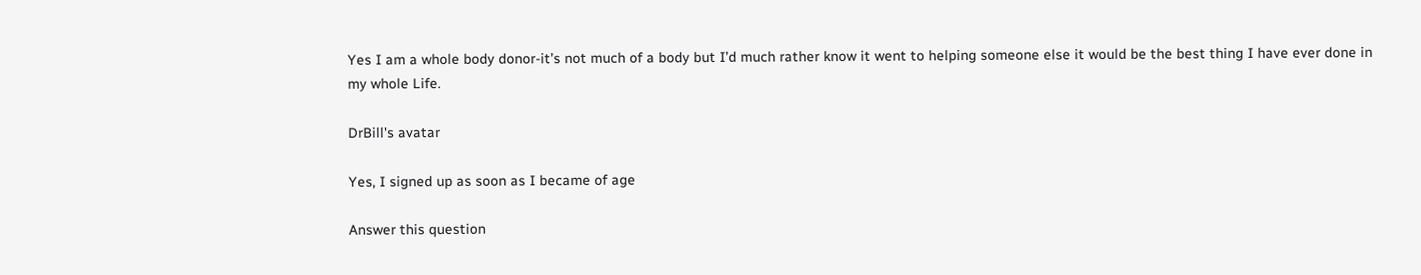Yes I am a whole body donor-it’s not much of a body but I’d much rather know it went to helping someone else it would be the best thing I have ever done in my whole Life.

DrBill's avatar

Yes, I signed up as soon as I became of age

Answer this question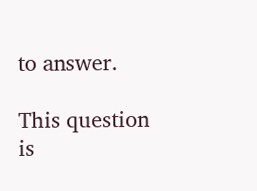to answer.

This question is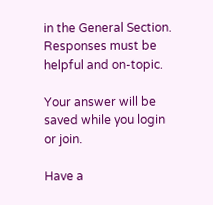in the General Section. Responses must be helpful and on-topic.

Your answer will be saved while you login or join.

Have a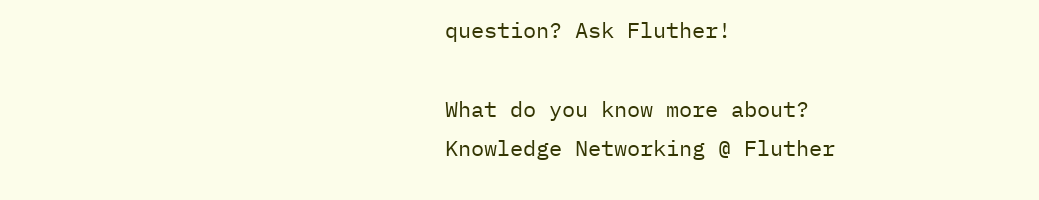question? Ask Fluther!

What do you know more about?
Knowledge Networking @ Fluther